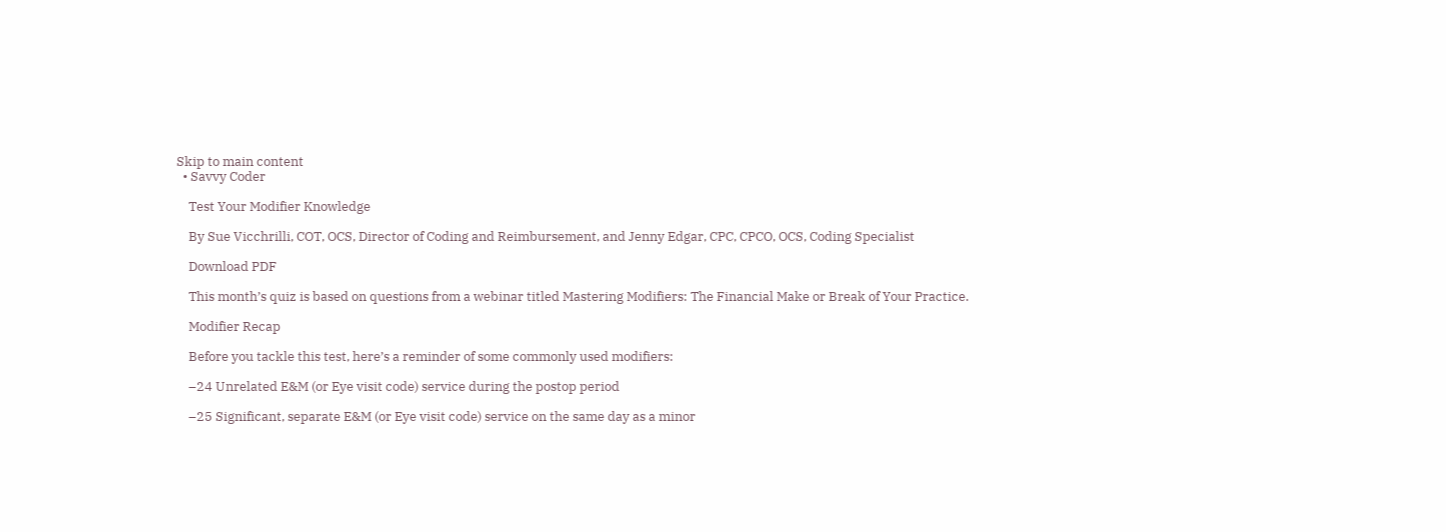Skip to main content
  • Savvy Coder

    Test Your Modifier Knowledge

    By Sue Vicchrilli, COT, OCS, Director of Coding and Reimbursement, and Jenny Edgar, CPC, CPCO, OCS, Coding Specialist

    Download PDF

    This month’s quiz is based on questions from a webinar titled Mastering Modifiers: The Financial Make or Break of Your Practice.

    Modifier Recap

    Before you tackle this test, here’s a reminder of some commonly used modifiers:

    –24 Unrelated E&M (or Eye visit code) service during the postop period

    –25 Significant, separate E&M (or Eye visit code) service on the same day as a minor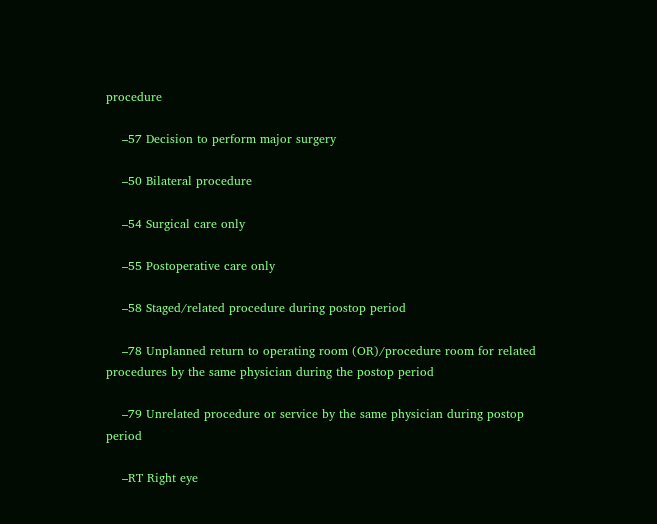procedure

    –57 Decision to perform major surgery

    –50 Bilateral procedure

    –54 Surgical care only

    –55 Postoperative care only

    –58 Staged/related procedure during postop period

    –78 Unplanned return to operating room (OR)/procedure room for related procedures by the same physician during the postop period

    –79 Unrelated procedure or service by the same physician during postop period

    –RT Right eye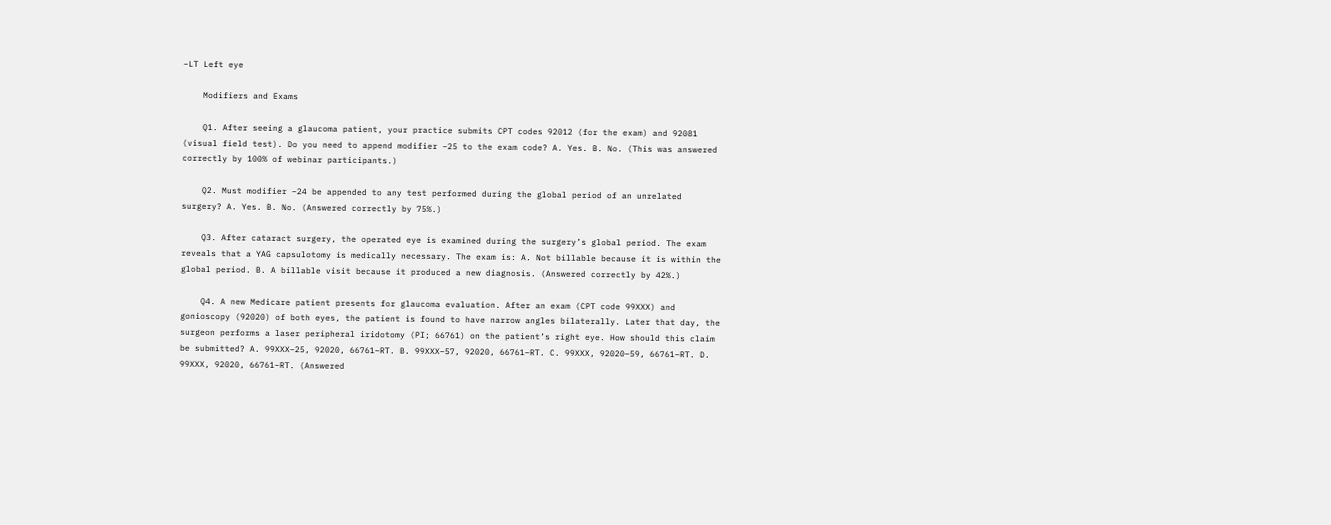–LT Left eye

    Modifiers and Exams

    Q1. After seeing a glaucoma patient, your practice submits CPT codes 92012 (for the exam) and 92081 (visual field test). Do you need to append modifier –25 to the exam code? A. Yes. B. No. (This was answered correctly by 100% of webinar participants.)

    Q2. Must modifier –24 be appended to any test performed during the global period of an unrelated surgery? A. Yes. B. No. (Answered correctly by 75%.)

    Q3. After cataract surgery, the operated eye is examined during the surgery’s global period. The exam reveals that a YAG capsulotomy is medically necessary. The exam is: A. Not billable because it is within the global period. B. A billable visit because it produced a new diagnosis. (Answered correctly by 42%.)

    Q4. A new Medicare patient presents for glaucoma evaluation. After an exam (CPT code 99XXX) and gonioscopy (92020) of both eyes, the patient is found to have narrow angles bilaterally. Later that day, the surgeon performs a laser peripheral iridotomy (PI; 66761) on the patient’s right eye. How should this claim be submitted? A. 99XXX–25, 92020, 66761–RT. B. 99XXX–57, 92020, 66761–RT. C. 99XXX, 92020–59, 66761–RT. D. 99XXX, 92020, 66761–RT. (Answered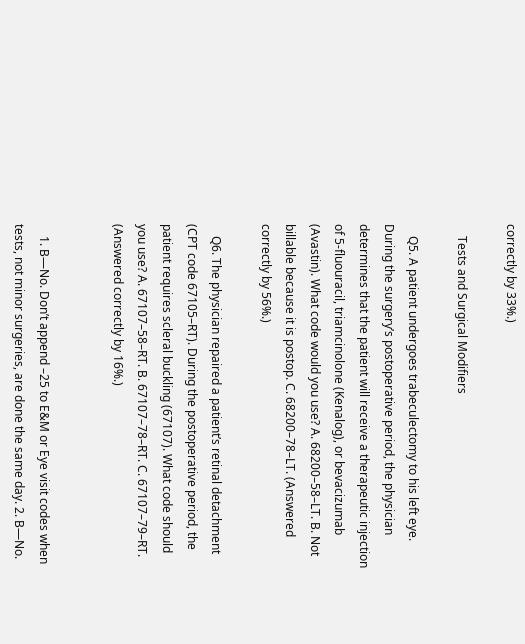correctly by 33%.)

    Tests and Surgical Modifiers

    Q5. A patient undergoes trabeculectomy to his left eye. During the surgery’s postoperative period, the physician determines that the patient will receive a therapeutic injection of 5-fluouracil, triamcinolone (Kenalog), or bevacizumab (Avastin). What code would you use? A. 68200–58–LT. B. Not billable because it is postop. C. 68200–78–LT. (Answered correctly by 56%.)

    Q6. The physician repaired a patient’s retinal detachment (CPT code 67105–RT). During the postoperative period, the patient requires scleral buckling (67107). What code should you use? A. 67107–58–RT. B. 67107–78–RT. C. 67107–79–RT. (Answered correctly by 16%.)


    1. B—No. Don’t append –25 to E&M or Eye visit codes when tests, not minor surgeries, are done the same day. 2. B—No.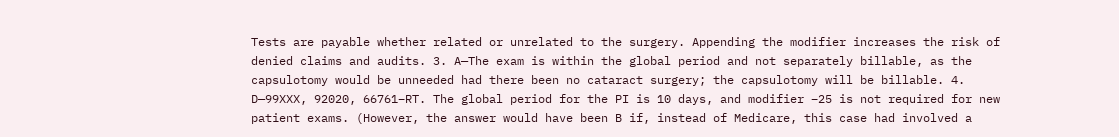Tests are payable whether related or unrelated to the surgery. Appending the modifier increases the risk of denied claims and audits. 3. A—The exam is within the global period and not separately billable, as the capsulotomy would be unneeded had there been no cataract surgery; the capsulotomy will be billable. 4. D—99XXX, 92020, 66761–RT. The global period for the PI is 10 days, and modifier –25 is not required for new patient exams. (However, the answer would have been B if, instead of Medicare, this case had involved a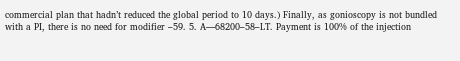commercial plan that hadn’t reduced the global period to 10 days.) Finally, as gonioscopy is not bundled with a PI, there is no need for modifier –59. 5. A—68200–58–LT. Payment is 100% of the injection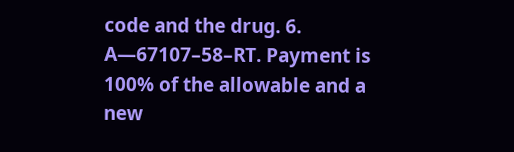code and the drug. 6. A—67107–58–RT. Payment is 100% of the allowable and a new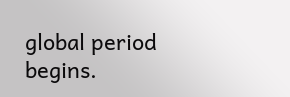global period begins.